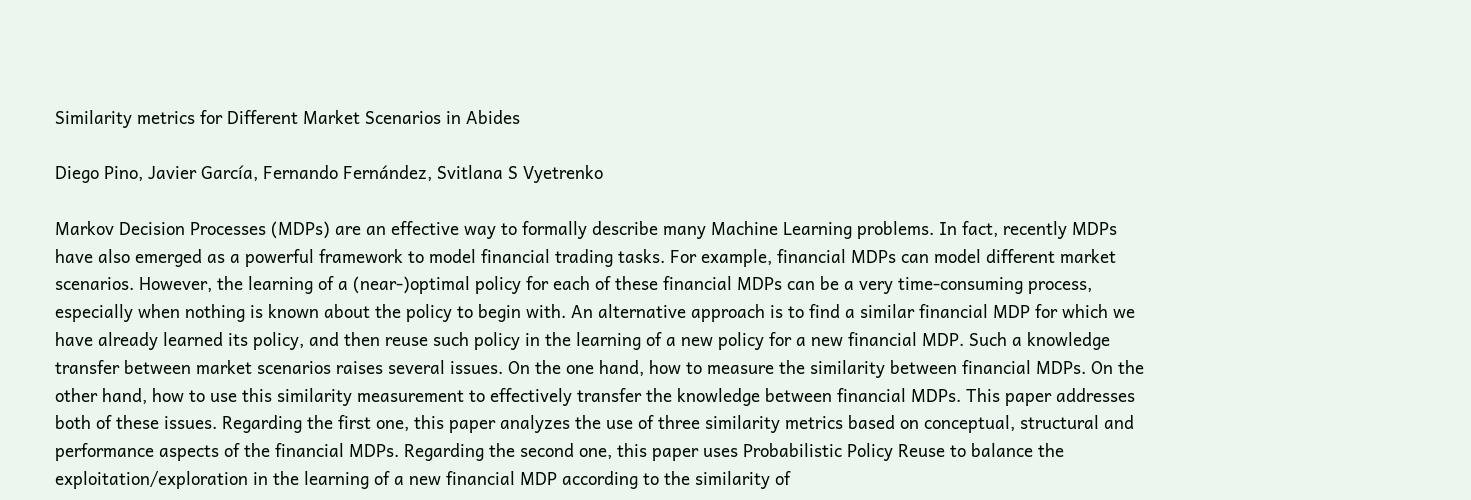Similarity metrics for Different Market Scenarios in Abides

Diego Pino, Javier García, Fernando Fernández, Svitlana S Vyetrenko

Markov Decision Processes (MDPs) are an effective way to formally describe many Machine Learning problems. In fact, recently MDPs have also emerged as a powerful framework to model financial trading tasks. For example, financial MDPs can model different market scenarios. However, the learning of a (near-)optimal policy for each of these financial MDPs can be a very time-consuming process, especially when nothing is known about the policy to begin with. An alternative approach is to find a similar financial MDP for which we have already learned its policy, and then reuse such policy in the learning of a new policy for a new financial MDP. Such a knowledge transfer between market scenarios raises several issues. On the one hand, how to measure the similarity between financial MDPs. On the other hand, how to use this similarity measurement to effectively transfer the knowledge between financial MDPs. This paper addresses both of these issues. Regarding the first one, this paper analyzes the use of three similarity metrics based on conceptual, structural and performance aspects of the financial MDPs. Regarding the second one, this paper uses Probabilistic Policy Reuse to balance the exploitation/exploration in the learning of a new financial MDP according to the similarity of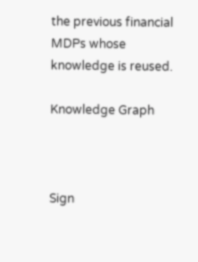the previous financial MDPs whose knowledge is reused.

Knowledge Graph



Sign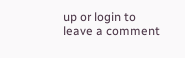up or login to leave a comment